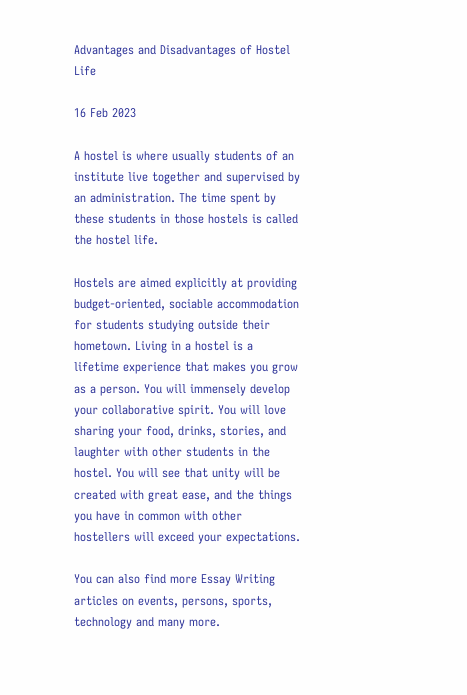Advantages and Disadvantages of Hostel Life

16 Feb 2023

A hostel is where usually students of an institute live together and supervised by an administration. The time spent by these students in those hostels is called the hostel life.

Hostels are aimed explicitly at providing budget-oriented, sociable accommodation for students studying outside their hometown. Living in a hostel is a lifetime experience that makes you grow as a person. You will immensely develop your collaborative spirit. You will love sharing your food, drinks, stories, and laughter with other students in the hostel. You will see that unity will be created with great ease, and the things you have in common with other hostellers will exceed your expectations.

You can also find more Essay Writing articles on events, persons, sports, technology and many more.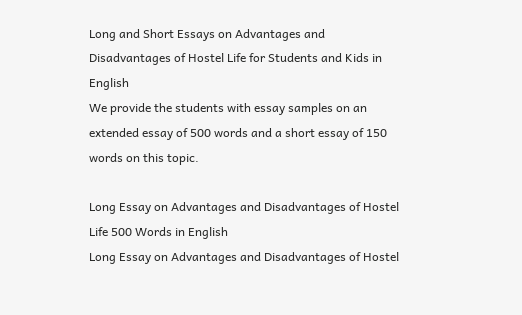Long and Short Essays on Advantages and Disadvantages of Hostel Life for Students and Kids in English
We provide the students with essay samples on an extended essay of 500 words and a short essay of 150 words on this topic.

Long Essay on Advantages and Disadvantages of Hostel Life 500 Words in English
Long Essay on Advantages and Disadvantages of Hostel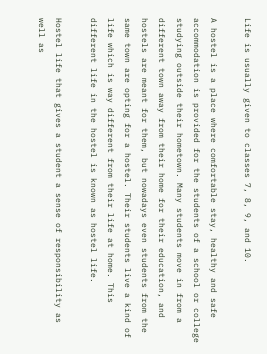Life is usually given to classes 7, 8, 9, and 10.

A hostel is a place where comfortable stay, healthy and safe accommodation is provided for the students of a school or college studying outside their hometown. Many students move in from a different town away from their home for their education, and hostels are meant for them, but nowadays even students from the same town are opting for a hostel. Their students live a kind of life which is way different from their life at home. This different life in the hostel is known as hostel life.

Hostel life that gives a student a sense of responsibility as well as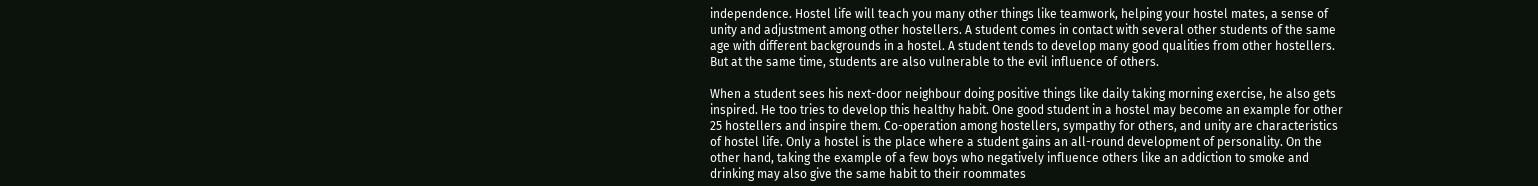independence. Hostel life will teach you many other things like teamwork, helping your hostel mates, a sense of unity and adjustment among other hostellers. A student comes in contact with several other students of the same age with different backgrounds in a hostel. A student tends to develop many good qualities from other hostellers. But at the same time, students are also vulnerable to the evil influence of others.

When a student sees his next-door neighbour doing positive things like daily taking morning exercise, he also gets inspired. He too tries to develop this healthy habit. One good student in a hostel may become an example for other 25 hostellers and inspire them. Co-operation among hostellers, sympathy for others, and unity are characteristics of hostel life. Only a hostel is the place where a student gains an all-round development of personality. On the other hand, taking the example of a few boys who negatively influence others like an addiction to smoke and drinking may also give the same habit to their roommates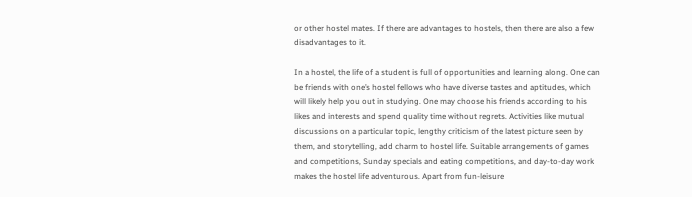or other hostel mates. If there are advantages to hostels, then there are also a few disadvantages to it.

In a hostel, the life of a student is full of opportunities and learning along. One can be friends with one’s hostel fellows who have diverse tastes and aptitudes, which will likely help you out in studying. One may choose his friends according to his likes and interests and spend quality time without regrets. Activities like mutual discussions on a particular topic, lengthy criticism of the latest picture seen by them, and storytelling, add charm to hostel life. Suitable arrangements of games and competitions, Sunday specials and eating competitions, and day-to-day work makes the hostel life adventurous. Apart from fun-leisure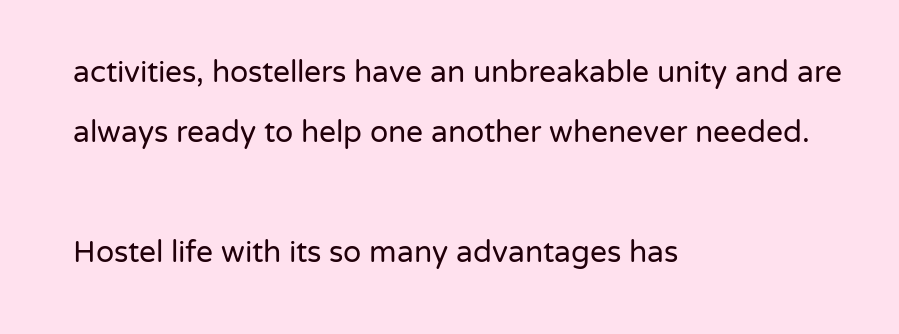activities, hostellers have an unbreakable unity and are always ready to help one another whenever needed.

Hostel life with its so many advantages has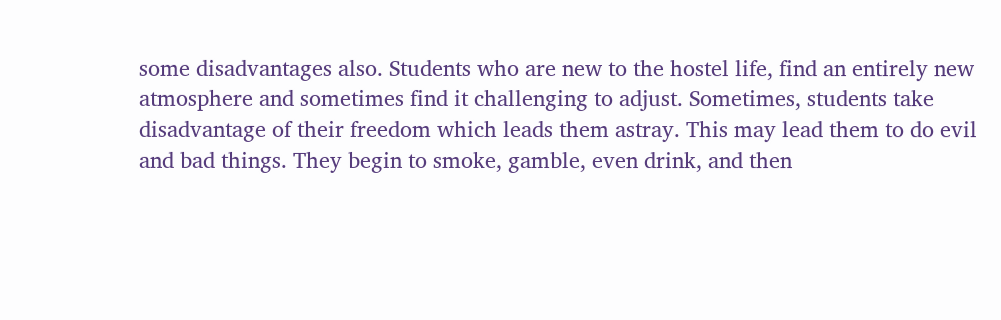some disadvantages also. Students who are new to the hostel life, find an entirely new atmosphere and sometimes find it challenging to adjust. Sometimes, students take disadvantage of their freedom which leads them astray. This may lead them to do evil and bad things. They begin to smoke, gamble, even drink, and then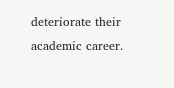deteriorate their academic career.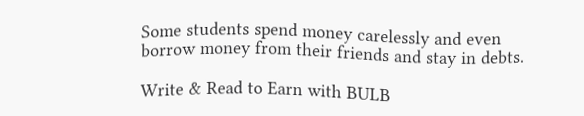Some students spend money carelessly and even borrow money from their friends and stay in debts.

Write & Read to Earn with BULB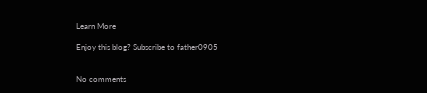Learn More

Enjoy this blog? Subscribe to father0905


No comments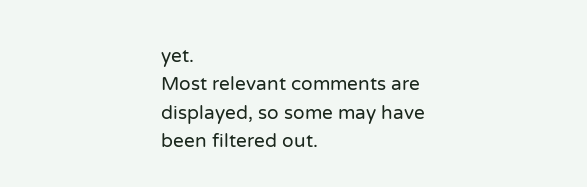yet.
Most relevant comments are displayed, so some may have been filtered out.